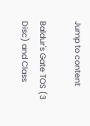Jump to content

Baldur's Gate TOS (3 Disc) and Class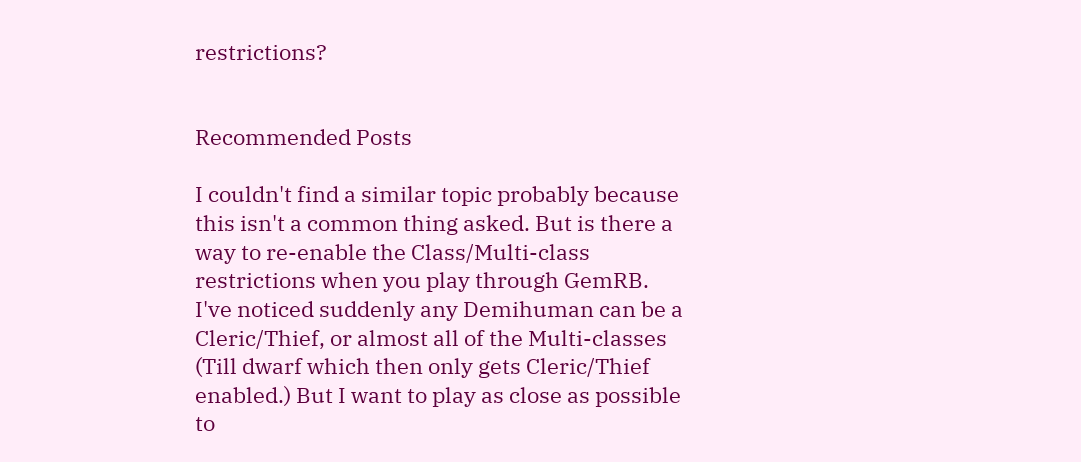restrictions?


Recommended Posts

I couldn't find a similar topic probably because this isn't a common thing asked. But is there a way to re-enable the Class/Multi-class restrictions when you play through GemRB. I've noticed suddenly any Demihuman can be a Cleric/Thief, or almost all of the Multi-classes (Till dwarf which then only gets Cleric/Thief enabled.) But I want to play as close as possible to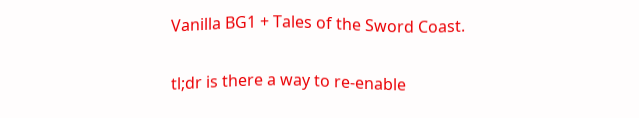Vanilla BG1 + Tales of the Sword Coast.


tl;dr is there a way to re-enable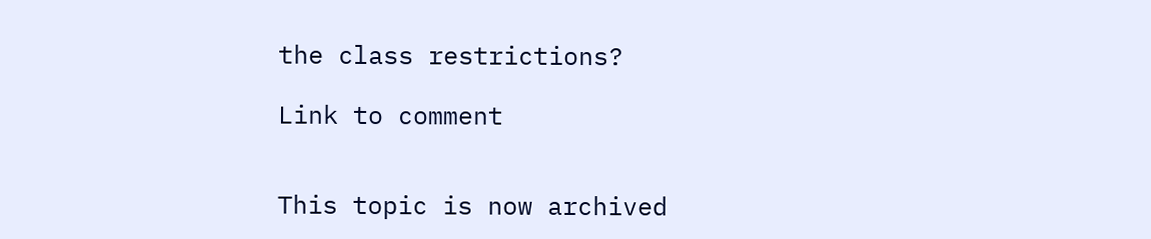the class restrictions?

Link to comment


This topic is now archived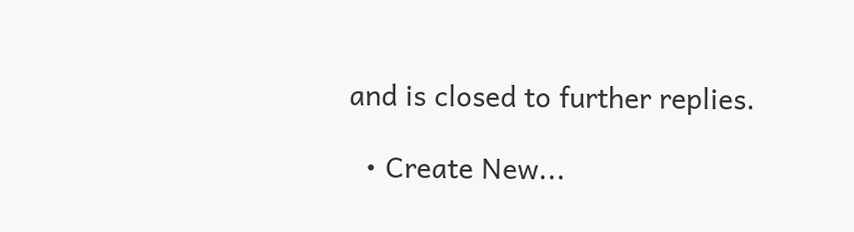and is closed to further replies.

  • Create New...